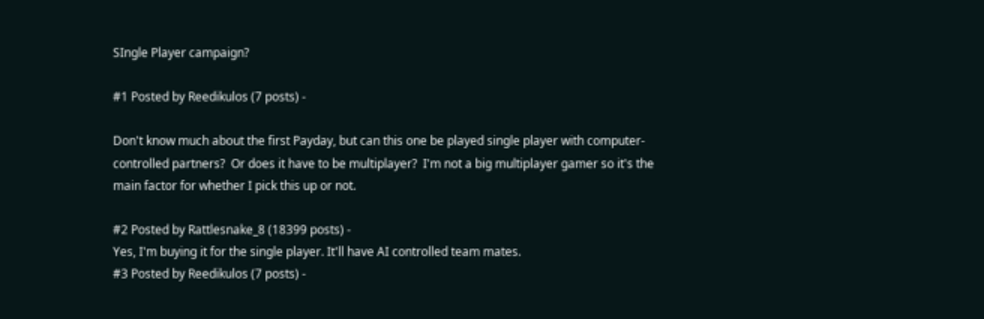SIngle Player campaign?

#1 Posted by Reedikulos (7 posts) -

Don't know much about the first Payday, but can this one be played single player with computer-controlled partners?  Or does it have to be multiplayer?  I'm not a big multiplayer gamer so it's the main factor for whether I pick this up or not.

#2 Posted by Rattlesnake_8 (18399 posts) -
Yes, I'm buying it for the single player. It'll have AI controlled team mates.
#3 Posted by Reedikulos (7 posts) -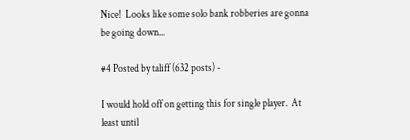Nice!  Looks like some solo bank robberies are gonna be going down...

#4 Posted by taliff (632 posts) -

I would hold off on getting this for single player.  At least until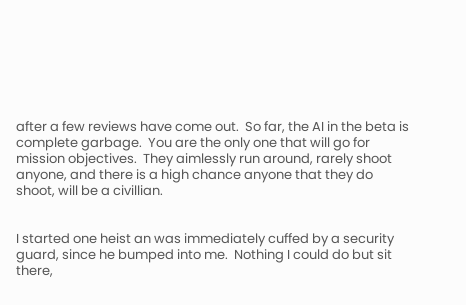after a few reviews have come out.  So far, the AI in the beta is complete garbage.  You are the only one that will go for mission objectives.  They aimlessly run around, rarely shoot anyone, and there is a high chance anyone that they do shoot, will be a civillian.


I started one heist an was immediately cuffed by a security guard, since he bumped into me.  Nothing I could do but sit there,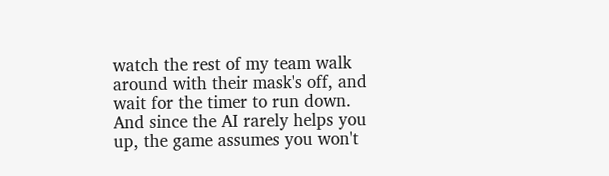watch the rest of my team walk around with their mask's off, and wait for the timer to run down.  And since the AI rarely helps you up, the game assumes you won't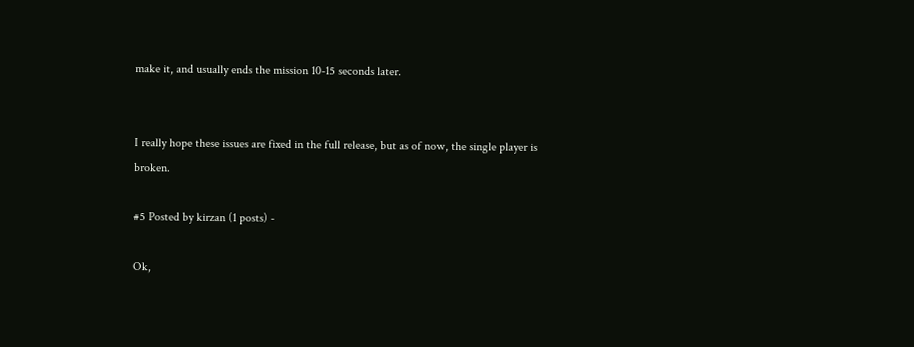make it, and usually ends the mission 10-15 seconds later.


I really hope these issues are fixed in the full release, but as of now, the single player is broken.

#5 Posted by kirzan (1 posts) -

Ok,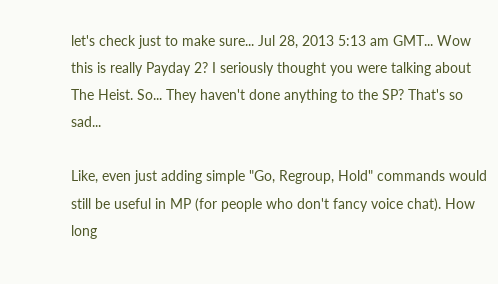let's check just to make sure... Jul 28, 2013 5:13 am GMT... Wow this is really Payday 2? I seriously thought you were talking about The Heist. So... They haven't done anything to the SP? That's so sad...

Like, even just adding simple "Go, Regroup, Hold" commands would still be useful in MP (for people who don't fancy voice chat). How long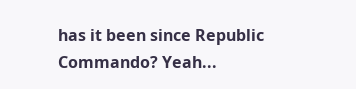has it been since Republic Commando? Yeah...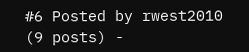#6 Posted by rwest2010 (9 posts) -